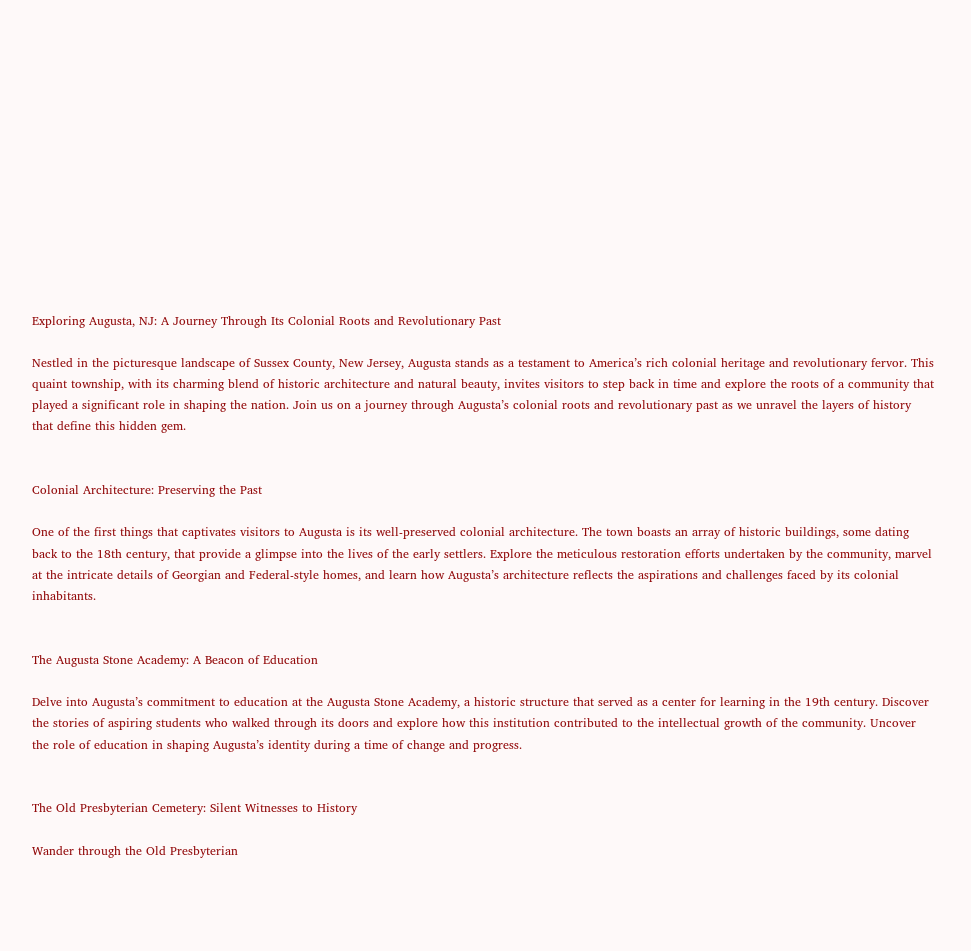Exploring Augusta, NJ: A Journey Through Its Colonial Roots and Revolutionary Past

Nestled in the picturesque landscape of Sussex County, New Jersey, Augusta stands as a testament to America’s rich colonial heritage and revolutionary fervor. This quaint township, with its charming blend of historic architecture and natural beauty, invites visitors to step back in time and explore the roots of a community that played a significant role in shaping the nation. Join us on a journey through Augusta’s colonial roots and revolutionary past as we unravel the layers of history that define this hidden gem.


Colonial Architecture: Preserving the Past

One of the first things that captivates visitors to Augusta is its well-preserved colonial architecture. The town boasts an array of historic buildings, some dating back to the 18th century, that provide a glimpse into the lives of the early settlers. Explore the meticulous restoration efforts undertaken by the community, marvel at the intricate details of Georgian and Federal-style homes, and learn how Augusta’s architecture reflects the aspirations and challenges faced by its colonial inhabitants.


The Augusta Stone Academy: A Beacon of Education

Delve into Augusta’s commitment to education at the Augusta Stone Academy, a historic structure that served as a center for learning in the 19th century. Discover the stories of aspiring students who walked through its doors and explore how this institution contributed to the intellectual growth of the community. Uncover the role of education in shaping Augusta’s identity during a time of change and progress.


The Old Presbyterian Cemetery: Silent Witnesses to History

Wander through the Old Presbyterian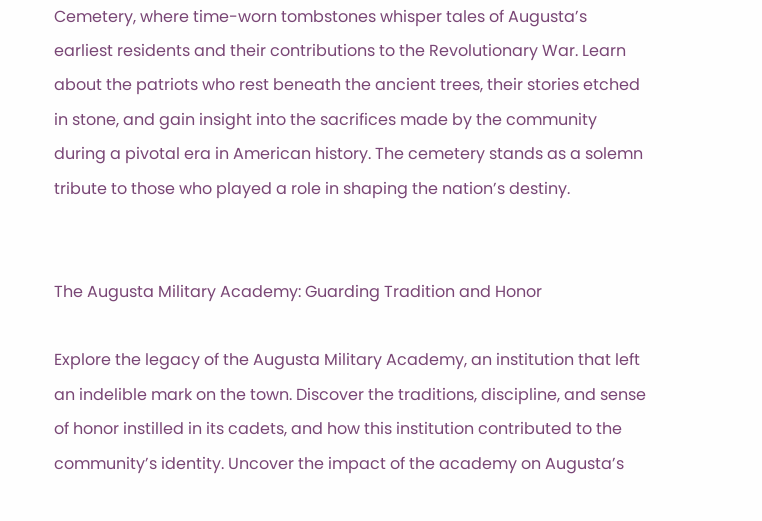Cemetery, where time-worn tombstones whisper tales of Augusta’s earliest residents and their contributions to the Revolutionary War. Learn about the patriots who rest beneath the ancient trees, their stories etched in stone, and gain insight into the sacrifices made by the community during a pivotal era in American history. The cemetery stands as a solemn tribute to those who played a role in shaping the nation’s destiny.


The Augusta Military Academy: Guarding Tradition and Honor

Explore the legacy of the Augusta Military Academy, an institution that left an indelible mark on the town. Discover the traditions, discipline, and sense of honor instilled in its cadets, and how this institution contributed to the community’s identity. Uncover the impact of the academy on Augusta’s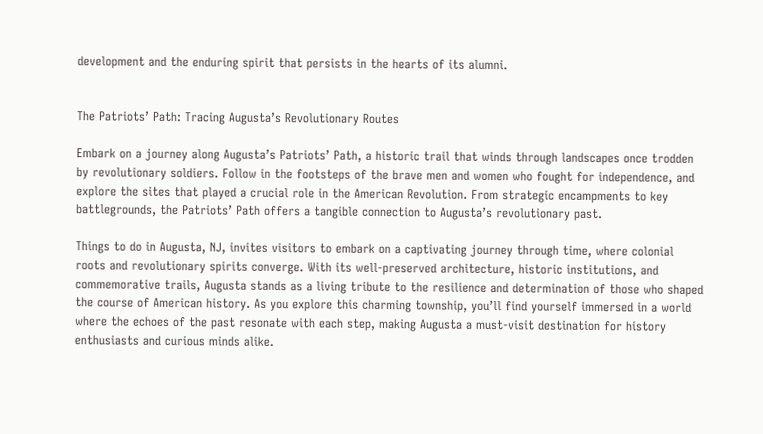development and the enduring spirit that persists in the hearts of its alumni.


The Patriots’ Path: Tracing Augusta’s Revolutionary Routes

Embark on a journey along Augusta’s Patriots’ Path, a historic trail that winds through landscapes once trodden by revolutionary soldiers. Follow in the footsteps of the brave men and women who fought for independence, and explore the sites that played a crucial role in the American Revolution. From strategic encampments to key battlegrounds, the Patriots’ Path offers a tangible connection to Augusta’s revolutionary past.

Things to do in Augusta, NJ, invites visitors to embark on a captivating journey through time, where colonial roots and revolutionary spirits converge. With its well-preserved architecture, historic institutions, and commemorative trails, Augusta stands as a living tribute to the resilience and determination of those who shaped the course of American history. As you explore this charming township, you’ll find yourself immersed in a world where the echoes of the past resonate with each step, making Augusta a must-visit destination for history enthusiasts and curious minds alike.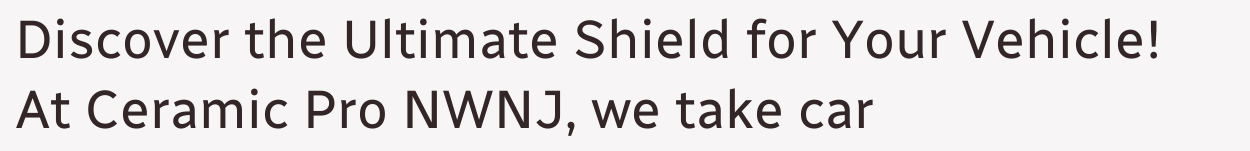Discover the Ultimate Shield for Your Vehicle! At Ceramic Pro NWNJ, we take car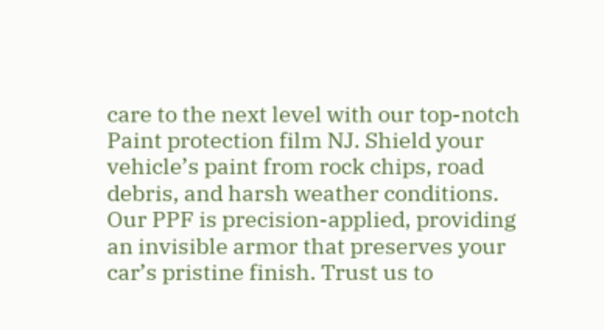care to the next level with our top-notch Paint protection film NJ. Shield your vehicle’s paint from rock chips, road debris, and harsh weather conditions. Our PPF is precision-applied, providing an invisible armor that preserves your car’s pristine finish. Trust us to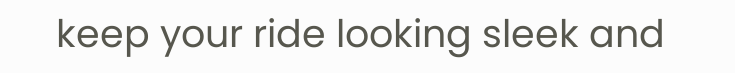keep your ride looking sleek and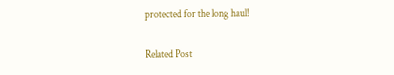protected for the long haul!

Related Post